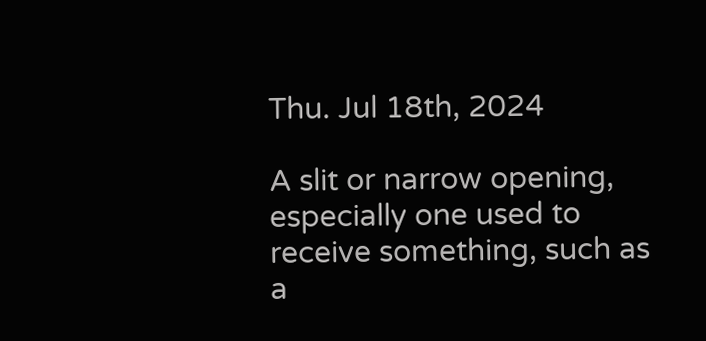Thu. Jul 18th, 2024

A slit or narrow opening, especially one used to receive something, such as a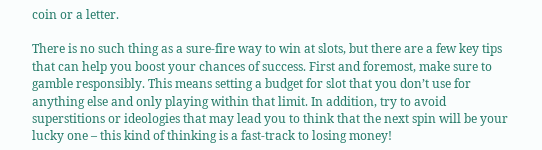coin or a letter.

There is no such thing as a sure-fire way to win at slots, but there are a few key tips that can help you boost your chances of success. First and foremost, make sure to gamble responsibly. This means setting a budget for slot that you don’t use for anything else and only playing within that limit. In addition, try to avoid superstitions or ideologies that may lead you to think that the next spin will be your lucky one – this kind of thinking is a fast-track to losing money!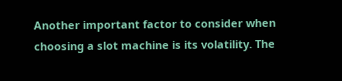Another important factor to consider when choosing a slot machine is its volatility. The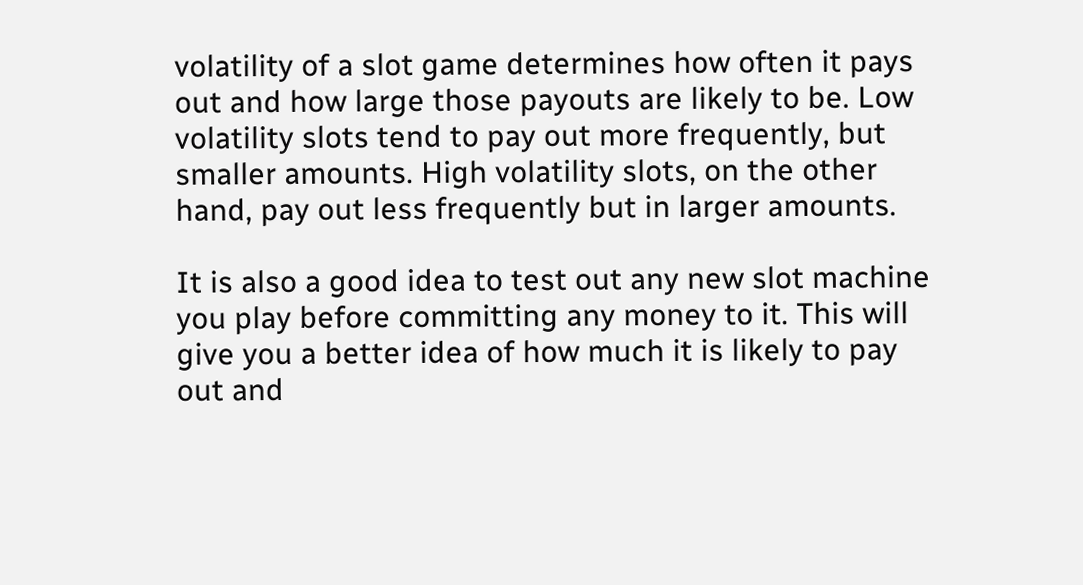volatility of a slot game determines how often it pays out and how large those payouts are likely to be. Low volatility slots tend to pay out more frequently, but smaller amounts. High volatility slots, on the other hand, pay out less frequently but in larger amounts.

It is also a good idea to test out any new slot machine you play before committing any money to it. This will give you a better idea of how much it is likely to pay out and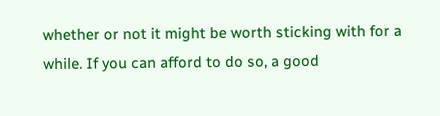whether or not it might be worth sticking with for a while. If you can afford to do so, a good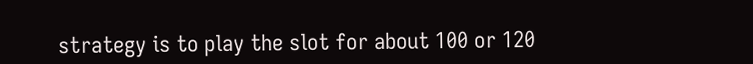strategy is to play the slot for about 100 or 120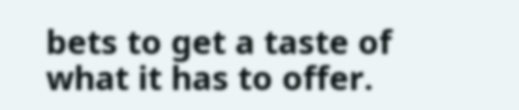bets to get a taste of what it has to offer.